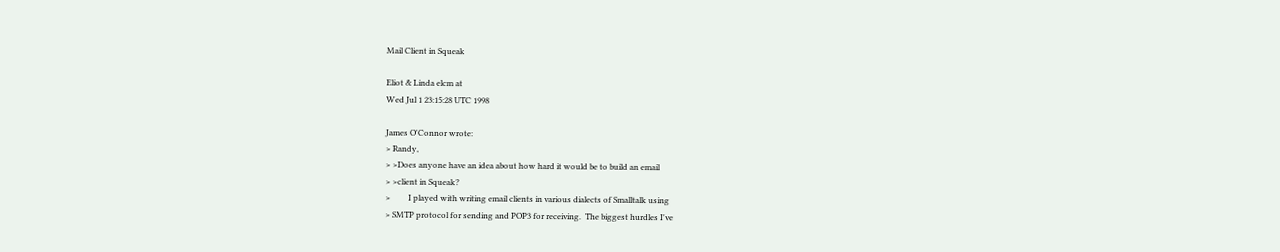Mail Client in Squeak

Eliot & Linda elcm at
Wed Jul 1 23:15:28 UTC 1998

James O'Connor wrote:
> Randy,
> >Does anyone have an idea about how hard it would be to build an email
> >client in Squeak?
>         I played with writing email clients in various dialects of Smalltalk using
> SMTP protocol for sending and POP3 for receiving.  The biggest hurdles I've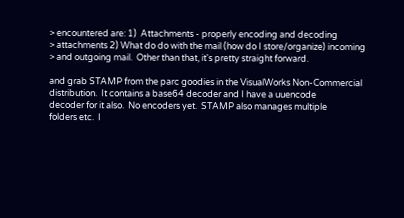> encountered are: 1)  Attachments - properly encoding and decoding
> attachments 2) What do do with the mail (how do I store/organize) incoming
> and outgoing mail.  Other than that, it's pretty straight forward.

and grab STAMP from the parc goodies in the VisualWorks Non-Commercial
distribution.  It contains a base64 decoder and I have a uuencode
decoder for it also.  No encoders yet.  STAMP also manages multiple
folders etc.  I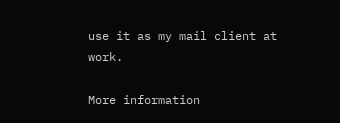use it as my mail client at work.

More information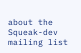about the Squeak-dev mailing list